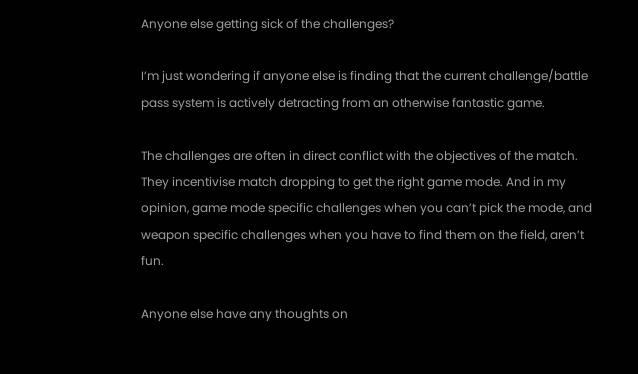Anyone else getting sick of the challenges?

I’m just wondering if anyone else is finding that the current challenge/battle pass system is actively detracting from an otherwise fantastic game.

The challenges are often in direct conflict with the objectives of the match. They incentivise match dropping to get the right game mode. And in my opinion, game mode specific challenges when you can’t pick the mode, and weapon specific challenges when you have to find them on the field, aren’t fun.

Anyone else have any thoughts on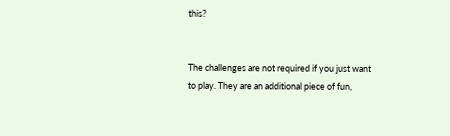this?


The challenges are not required if you just want to play. They are an additional piece of fun,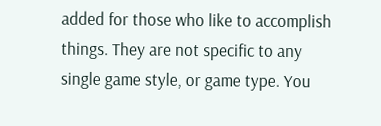added for those who like to accomplish things. They are not specific to any single game style, or game type. You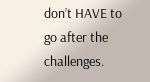don’t HAVE to go after the challenges.